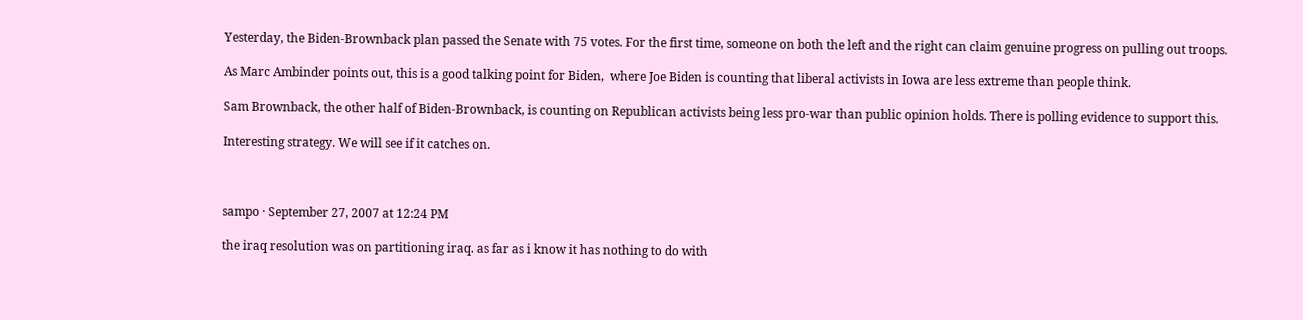Yesterday, the Biden-Brownback plan passed the Senate with 75 votes. For the first time, someone on both the left and the right can claim genuine progress on pulling out troops.

As Marc Ambinder points out, this is a good talking point for Biden,  where Joe Biden is counting that liberal activists in Iowa are less extreme than people think.

Sam Brownback, the other half of Biden-Brownback, is counting on Republican activists being less pro-war than public opinion holds. There is polling evidence to support this.

Interesting strategy. We will see if it catches on.



sampo · September 27, 2007 at 12:24 PM

the iraq resolution was on partitioning iraq. as far as i know it has nothing to do with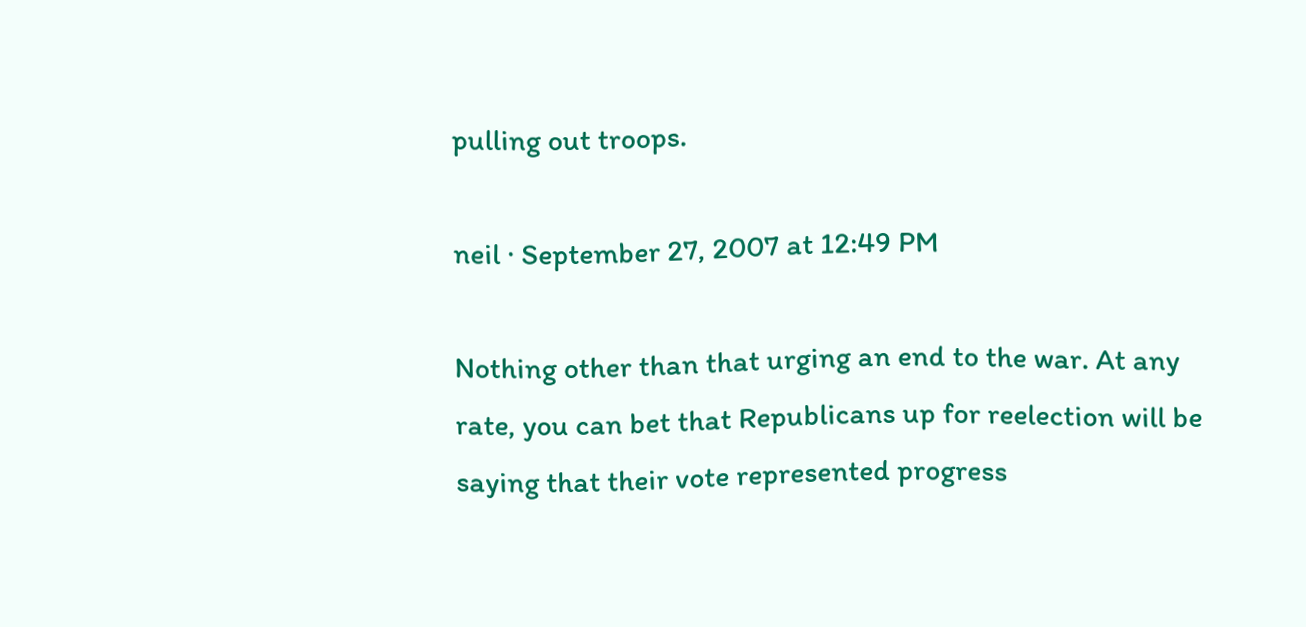pulling out troops.

neil · September 27, 2007 at 12:49 PM

Nothing other than that urging an end to the war. At any rate, you can bet that Republicans up for reelection will be saying that their vote represented progress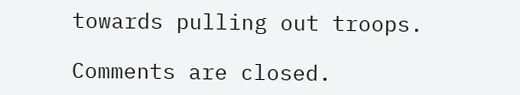towards pulling out troops.

Comments are closed.